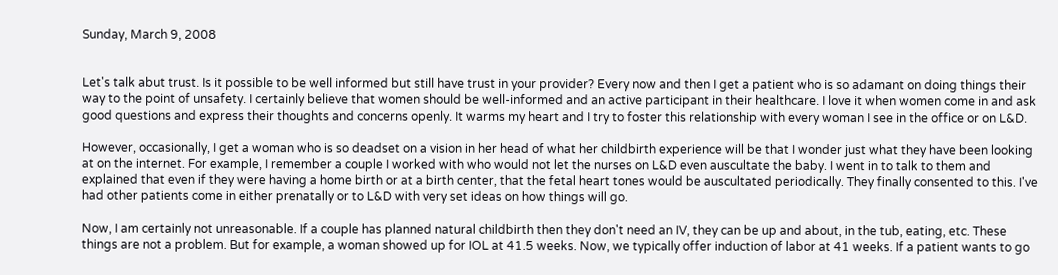Sunday, March 9, 2008


Let's talk abut trust. Is it possible to be well informed but still have trust in your provider? Every now and then I get a patient who is so adamant on doing things their way to the point of unsafety. I certainly believe that women should be well-informed and an active participant in their healthcare. I love it when women come in and ask good questions and express their thoughts and concerns openly. It warms my heart and I try to foster this relationship with every woman I see in the office or on L&D.

However, occasionally, I get a woman who is so deadset on a vision in her head of what her childbirth experience will be that I wonder just what they have been looking at on the internet. For example, I remember a couple I worked with who would not let the nurses on L&D even auscultate the baby. I went in to talk to them and explained that even if they were having a home birth or at a birth center, that the fetal heart tones would be auscultated periodically. They finally consented to this. I've had other patients come in either prenatally or to L&D with very set ideas on how things will go.

Now, I am certainly not unreasonable. If a couple has planned natural childbirth then they don't need an IV, they can be up and about, in the tub, eating, etc. These things are not a problem. But for example, a woman showed up for IOL at 41.5 weeks. Now, we typically offer induction of labor at 41 weeks. If a patient wants to go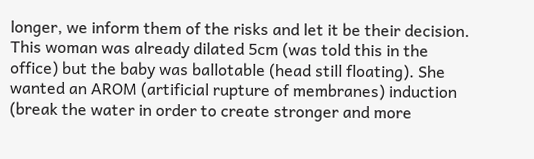longer, we inform them of the risks and let it be their decision. This woman was already dilated 5cm (was told this in the office) but the baby was ballotable (head still floating). She wanted an AROM (artificial rupture of membranes) induction (break the water in order to create stronger and more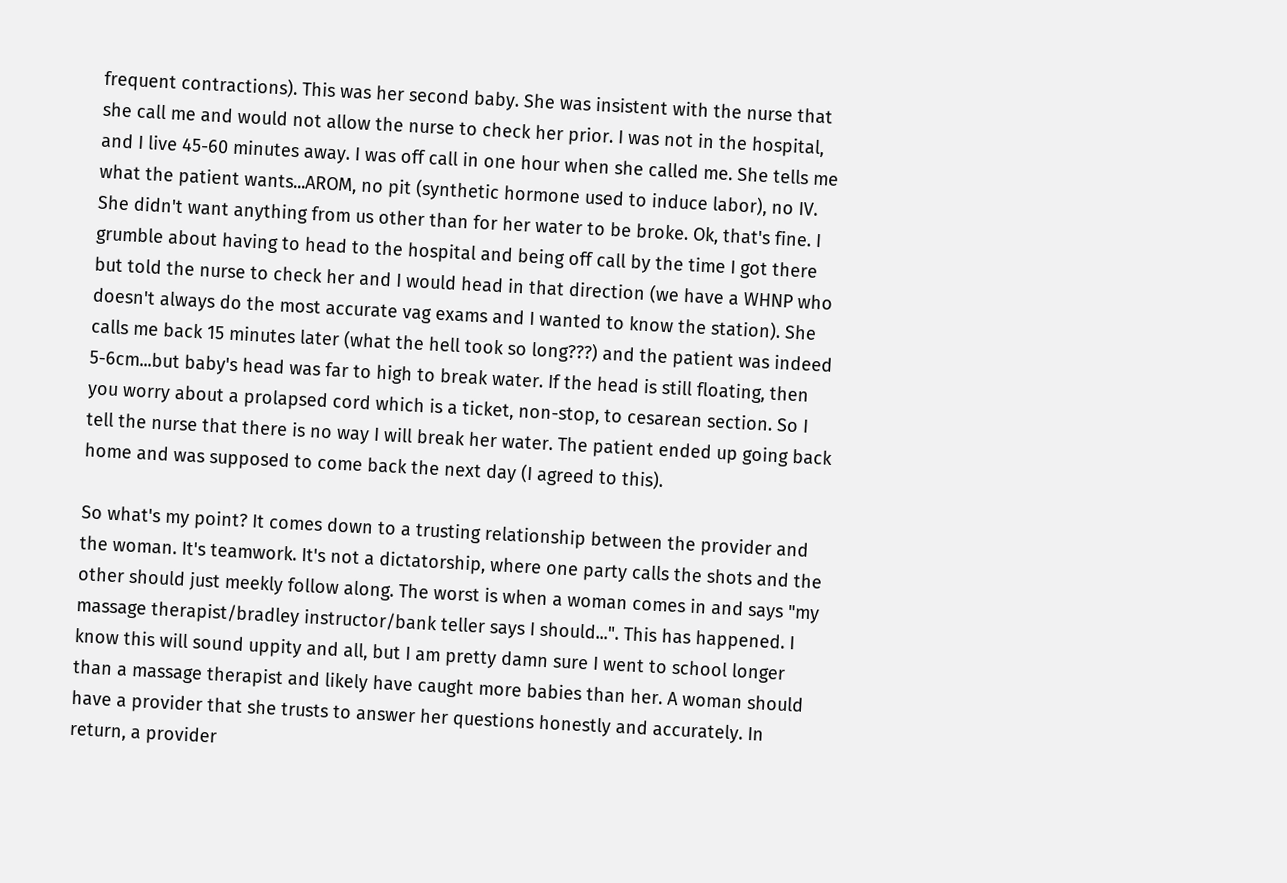frequent contractions). This was her second baby. She was insistent with the nurse that she call me and would not allow the nurse to check her prior. I was not in the hospital, and I live 45-60 minutes away. I was off call in one hour when she called me. She tells me what the patient wants...AROM, no pit (synthetic hormone used to induce labor), no IV. She didn't want anything from us other than for her water to be broke. Ok, that's fine. I grumble about having to head to the hospital and being off call by the time I got there but told the nurse to check her and I would head in that direction (we have a WHNP who doesn't always do the most accurate vag exams and I wanted to know the station). She calls me back 15 minutes later (what the hell took so long???) and the patient was indeed 5-6cm...but baby's head was far to high to break water. If the head is still floating, then you worry about a prolapsed cord which is a ticket, non-stop, to cesarean section. So I tell the nurse that there is no way I will break her water. The patient ended up going back home and was supposed to come back the next day (I agreed to this).

So what's my point? It comes down to a trusting relationship between the provider and the woman. It's teamwork. It's not a dictatorship, where one party calls the shots and the other should just meekly follow along. The worst is when a woman comes in and says "my massage therapist/bradley instructor/bank teller says I should...". This has happened. I know this will sound uppity and all, but I am pretty damn sure I went to school longer than a massage therapist and likely have caught more babies than her. A woman should have a provider that she trusts to answer her questions honestly and accurately. In return, a provider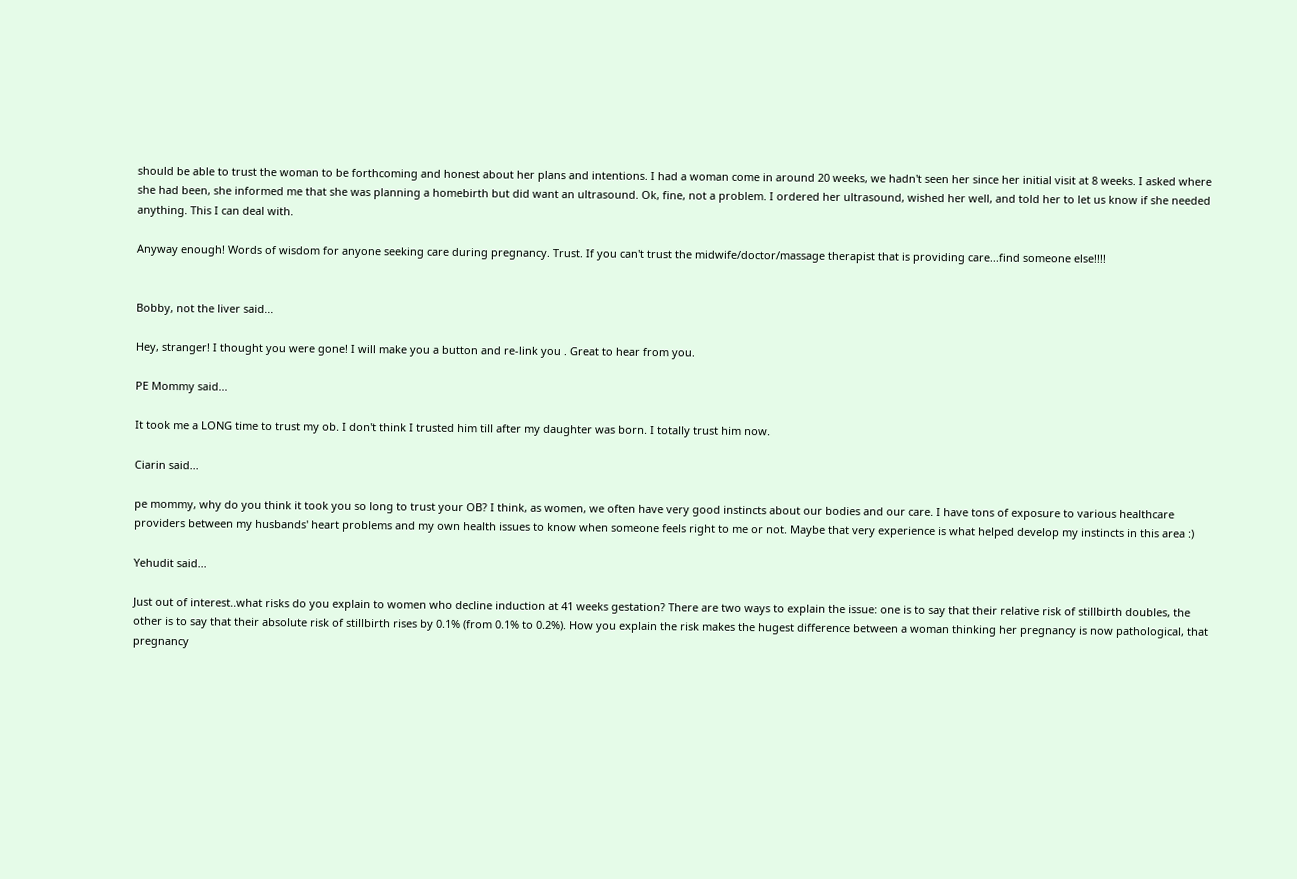should be able to trust the woman to be forthcoming and honest about her plans and intentions. I had a woman come in around 20 weeks, we hadn't seen her since her initial visit at 8 weeks. I asked where she had been, she informed me that she was planning a homebirth but did want an ultrasound. Ok, fine, not a problem. I ordered her ultrasound, wished her well, and told her to let us know if she needed anything. This I can deal with.

Anyway enough! Words of wisdom for anyone seeking care during pregnancy. Trust. If you can't trust the midwife/doctor/massage therapist that is providing care...find someone else!!!!


Bobby, not the liver said...

Hey, stranger! I thought you were gone! I will make you a button and re-link you . Great to hear from you.

PE Mommy said...

It took me a LONG time to trust my ob. I don't think I trusted him till after my daughter was born. I totally trust him now.

Ciarin said...

pe mommy, why do you think it took you so long to trust your OB? I think, as women, we often have very good instincts about our bodies and our care. I have tons of exposure to various healthcare providers between my husbands' heart problems and my own health issues to know when someone feels right to me or not. Maybe that very experience is what helped develop my instincts in this area :)

Yehudit said...

Just out of interest..what risks do you explain to women who decline induction at 41 weeks gestation? There are two ways to explain the issue: one is to say that their relative risk of stillbirth doubles, the other is to say that their absolute risk of stillbirth rises by 0.1% (from 0.1% to 0.2%). How you explain the risk makes the hugest difference between a woman thinking her pregnancy is now pathological, that pregnancy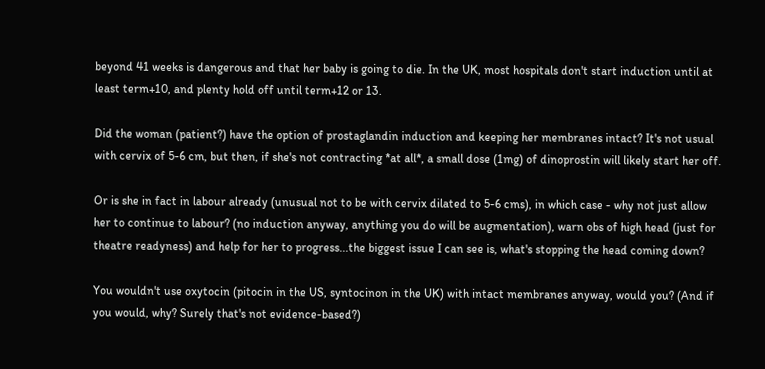beyond 41 weeks is dangerous and that her baby is going to die. In the UK, most hospitals don't start induction until at least term+10, and plenty hold off until term+12 or 13.

Did the woman (patient?) have the option of prostaglandin induction and keeping her membranes intact? It's not usual with cervix of 5-6 cm, but then, if she's not contracting *at all*, a small dose (1mg) of dinoprostin will likely start her off.

Or is she in fact in labour already (unusual not to be with cervix dilated to 5-6 cms), in which case - why not just allow her to continue to labour? (no induction anyway, anything you do will be augmentation), warn obs of high head (just for theatre readyness) and help for her to progress...the biggest issue I can see is, what's stopping the head coming down?

You wouldn't use oxytocin (pitocin in the US, syntocinon in the UK) with intact membranes anyway, would you? (And if you would, why? Surely that's not evidence-based?)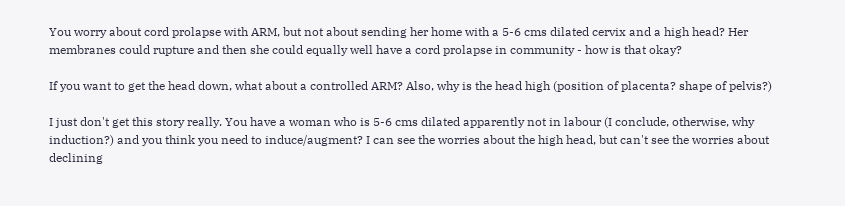You worry about cord prolapse with ARM, but not about sending her home with a 5-6 cms dilated cervix and a high head? Her membranes could rupture and then she could equally well have a cord prolapse in community - how is that okay?

If you want to get the head down, what about a controlled ARM? Also, why is the head high (position of placenta? shape of pelvis?)

I just don't get this story really. You have a woman who is 5-6 cms dilated apparently not in labour (I conclude, otherwise, why induction?) and you think you need to induce/augment? I can see the worries about the high head, but can't see the worries about declining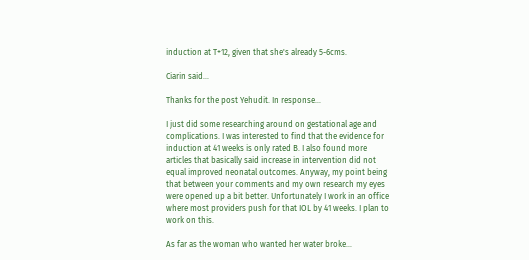induction at T+12, given that she's already 5-6cms.

Ciarin said...

Thanks for the post Yehudit. In response...

I just did some researching around on gestational age and complications. I was interested to find that the evidence for induction at 41 weeks is only rated B. I also found more articles that basically said increase in intervention did not equal improved neonatal outcomes. Anyway, my point being that between your comments and my own research my eyes were opened up a bit better. Unfortunately I work in an office where most providers push for that IOL by 41 weeks. I plan to work on this.

As far as the woman who wanted her water broke...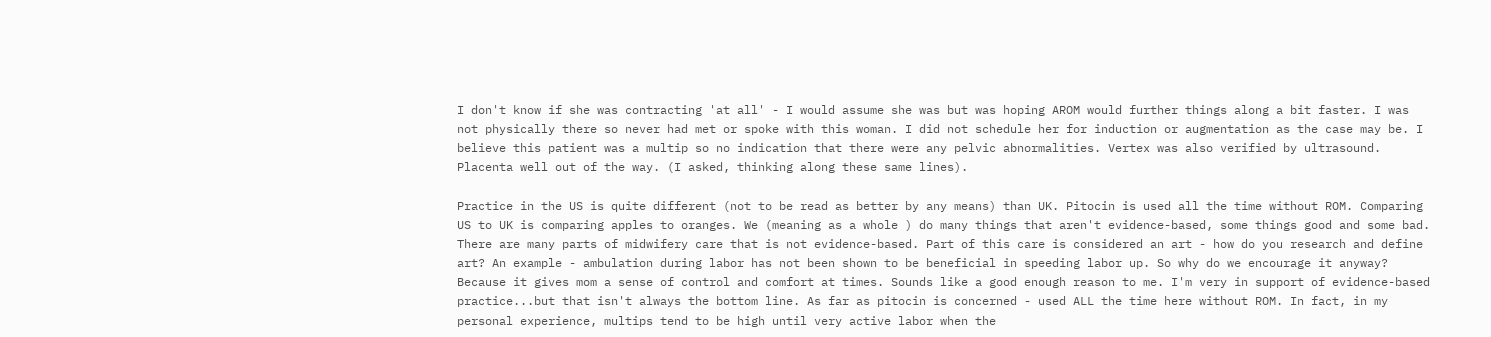I don't know if she was contracting 'at all' - I would assume she was but was hoping AROM would further things along a bit faster. I was not physically there so never had met or spoke with this woman. I did not schedule her for induction or augmentation as the case may be. I believe this patient was a multip so no indication that there were any pelvic abnormalities. Vertex was also verified by ultrasound. Placenta well out of the way. (I asked, thinking along these same lines).

Practice in the US is quite different (not to be read as better by any means) than UK. Pitocin is used all the time without ROM. Comparing US to UK is comparing apples to oranges. We (meaning as a whole ) do many things that aren't evidence-based, some things good and some bad. There are many parts of midwifery care that is not evidence-based. Part of this care is considered an art - how do you research and define art? An example - ambulation during labor has not been shown to be beneficial in speeding labor up. So why do we encourage it anyway? Because it gives mom a sense of control and comfort at times. Sounds like a good enough reason to me. I'm very in support of evidence-based practice...but that isn't always the bottom line. As far as pitocin is concerned - used ALL the time here without ROM. In fact, in my personal experience, multips tend to be high until very active labor when the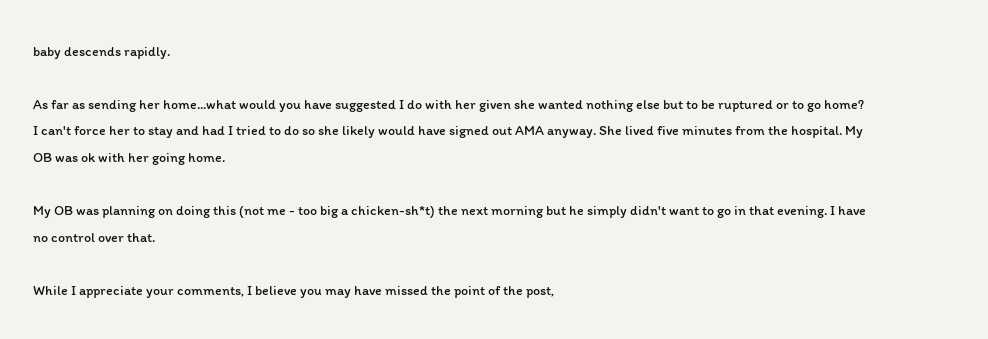baby descends rapidly.

As far as sending her home...what would you have suggested I do with her given she wanted nothing else but to be ruptured or to go home? I can't force her to stay and had I tried to do so she likely would have signed out AMA anyway. She lived five minutes from the hospital. My OB was ok with her going home.

My OB was planning on doing this (not me - too big a chicken-sh*t) the next morning but he simply didn't want to go in that evening. I have no control over that.

While I appreciate your comments, I believe you may have missed the point of the post,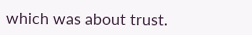which was about trust.